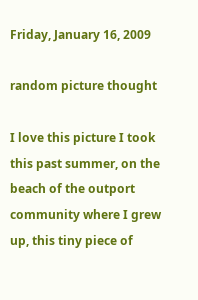Friday, January 16, 2009

random picture thought

I love this picture I took this past summer, on the beach of the outport community where I grew up, this tiny piece of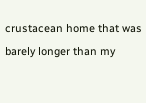crustacean home that was barely longer than my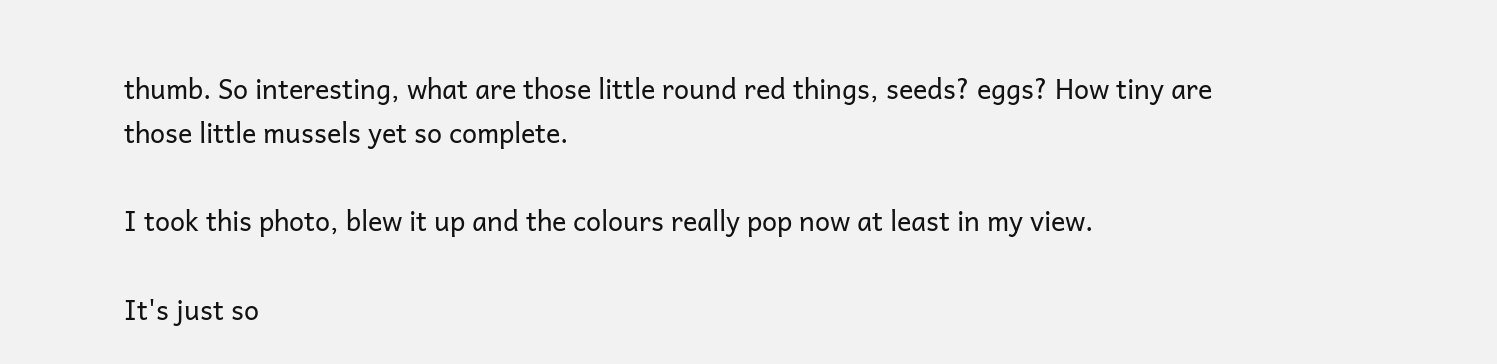thumb. So interesting, what are those little round red things, seeds? eggs? How tiny are those little mussels yet so complete.

I took this photo, blew it up and the colours really pop now at least in my view.

It's just so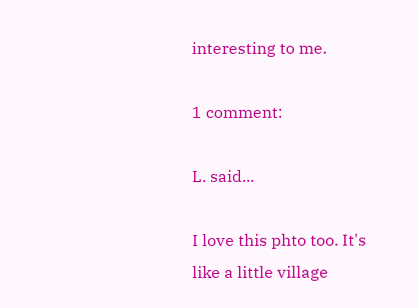interesting to me.

1 comment:

L. said...

I love this phto too. It's like a little village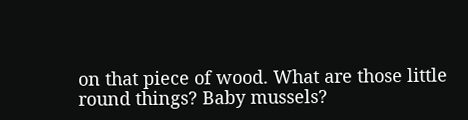on that piece of wood. What are those little round things? Baby mussels?